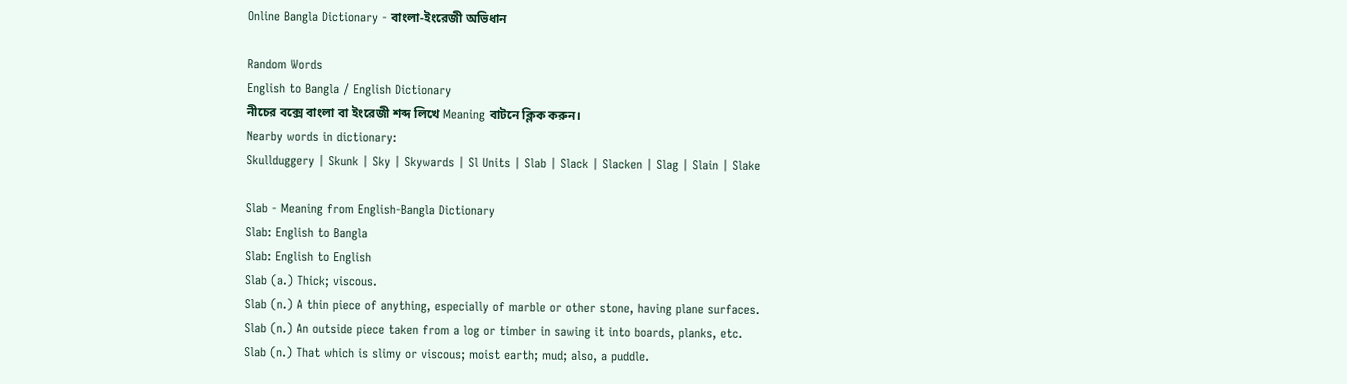Online Bangla Dictionary - বাংলা-ইংরেজী অভিধান

Random Words
English to Bangla / English Dictionary
নীচের বক্সে বাংলা বা ইংরেজী শব্দ লিখে Meaning বাটনে ক্লিক করুন।
Nearby words in dictionary:
Skullduggery | Skunk | Sky | Skywards | Sl Units | Slab | Slack | Slacken | Slag | Slain | Slake

Slab - Meaning from English-Bangla Dictionary
Slab: English to Bangla
Slab: English to English
Slab (a.) Thick; viscous.
Slab (n.) A thin piece of anything, especially of marble or other stone, having plane surfaces.
Slab (n.) An outside piece taken from a log or timber in sawing it into boards, planks, etc.
Slab (n.) That which is slimy or viscous; moist earth; mud; also, a puddle.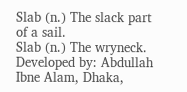Slab (n.) The slack part of a sail.
Slab (n.) The wryneck.
Developed by: Abdullah Ibne Alam, Dhaka,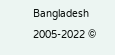Bangladesh
2005-2022 ©